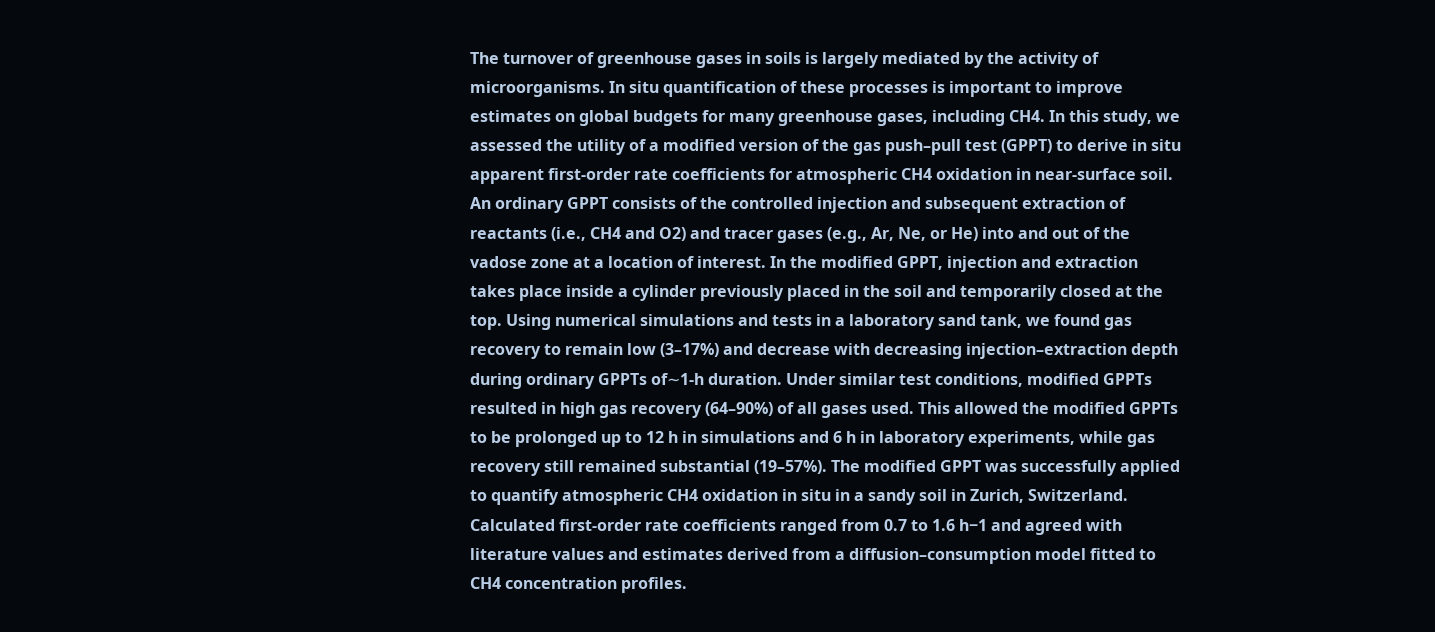The turnover of greenhouse gases in soils is largely mediated by the activity of microorganisms. In situ quantification of these processes is important to improve estimates on global budgets for many greenhouse gases, including CH4. In this study, we assessed the utility of a modified version of the gas push–pull test (GPPT) to derive in situ apparent first-order rate coefficients for atmospheric CH4 oxidation in near-surface soil. An ordinary GPPT consists of the controlled injection and subsequent extraction of reactants (i.e., CH4 and O2) and tracer gases (e.g., Ar, Ne, or He) into and out of the vadose zone at a location of interest. In the modified GPPT, injection and extraction takes place inside a cylinder previously placed in the soil and temporarily closed at the top. Using numerical simulations and tests in a laboratory sand tank, we found gas recovery to remain low (3–17%) and decrease with decreasing injection–extraction depth during ordinary GPPTs of∼1-h duration. Under similar test conditions, modified GPPTs resulted in high gas recovery (64–90%) of all gases used. This allowed the modified GPPTs to be prolonged up to 12 h in simulations and 6 h in laboratory experiments, while gas recovery still remained substantial (19–57%). The modified GPPT was successfully applied to quantify atmospheric CH4 oxidation in situ in a sandy soil in Zurich, Switzerland. Calculated first-order rate coefficients ranged from 0.7 to 1.6 h−1 and agreed with literature values and estimates derived from a diffusion–consumption model fitted to CH4 concentration profiles.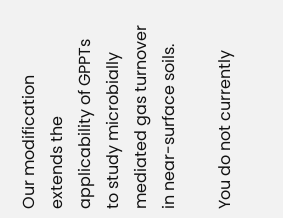Our modification extends the applicability of GPPTs to study microbially mediated gas turnover in near-surface soils.

You do not currently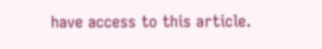have access to this article.